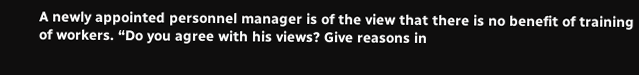A newly appointed personnel manager is of the view that there is no benefit of training of workers. “Do you agree with his views? Give reasons in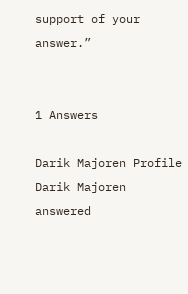support of your answer.”


1 Answers

Darik Majoren Profile
Darik Majoren answered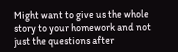Might want to give us the whole story to your homework and not just the questions after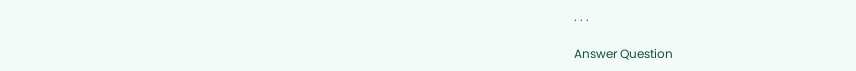. . .

Answer Question